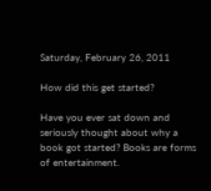Saturday, February 26, 2011

How did this get started?

Have you ever sat down and seriously thought about why a book got started? Books are forms of entertainment.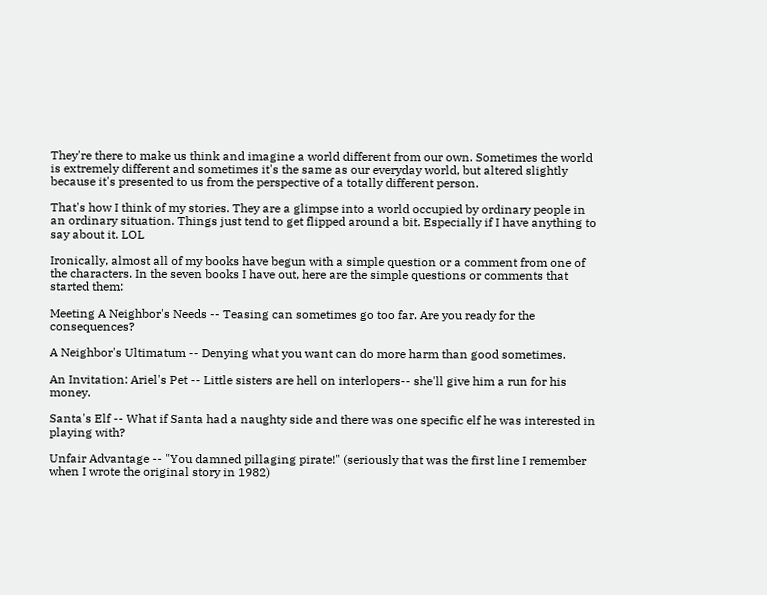They're there to make us think and imagine a world different from our own. Sometimes the world is extremely different and sometimes it's the same as our everyday world, but altered slightly because it's presented to us from the perspective of a totally different person.

That's how I think of my stories. They are a glimpse into a world occupied by ordinary people in an ordinary situation. Things just tend to get flipped around a bit. Especially if I have anything to say about it. LOL

Ironically, almost all of my books have begun with a simple question or a comment from one of the characters. In the seven books I have out, here are the simple questions or comments that started them:

Meeting A Neighbor's Needs -- Teasing can sometimes go too far. Are you ready for the consequences?

A Neighbor's Ultimatum -- Denying what you want can do more harm than good sometimes.

An Invitation: Ariel's Pet -- Little sisters are hell on interlopers-- she'll give him a run for his money.

Santa's Elf -- What if Santa had a naughty side and there was one specific elf he was interested in playing with?

Unfair Advantage -- "You damned pillaging pirate!" (seriously that was the first line I remember when I wrote the original story in 1982)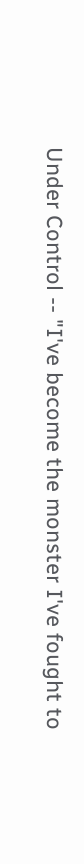Under Control -- "I've become the monster I've fought to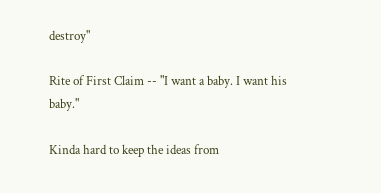destroy"

Rite of First Claim -- "I want a baby. I want his baby."

Kinda hard to keep the ideas from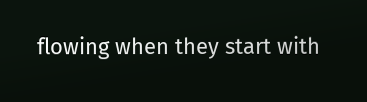flowing when they start with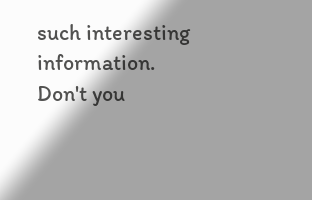such interesting information. Don't you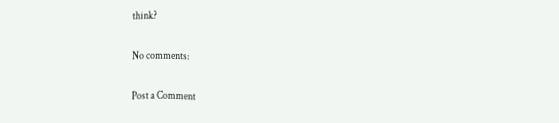think?

No comments:

Post a Comment